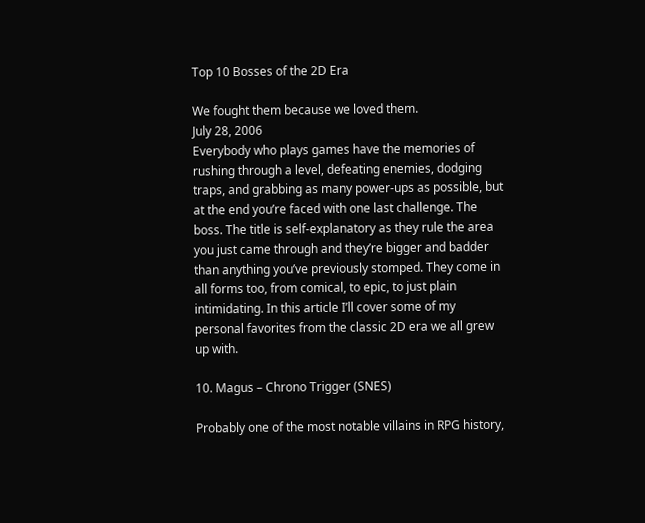Top 10 Bosses of the 2D Era

We fought them because we loved them.
July 28, 2006
Everybody who plays games have the memories of rushing through a level, defeating enemies, dodging traps, and grabbing as many power-ups as possible, but at the end you’re faced with one last challenge. The boss. The title is self-explanatory as they rule the area you just came through and they’re bigger and badder than anything you’ve previously stomped. They come in all forms too, from comical, to epic, to just plain intimidating. In this article I’ll cover some of my personal favorites from the classic 2D era we all grew up with.

10. Magus – Chrono Trigger (SNES)

Probably one of the most notable villains in RPG history,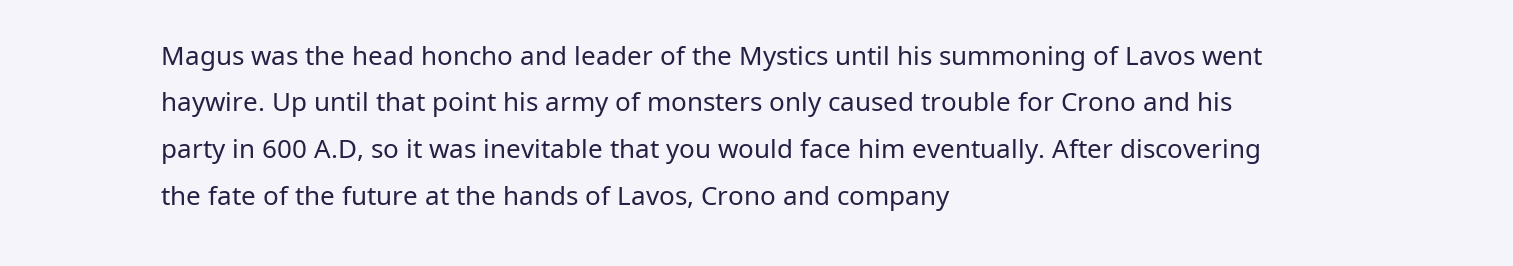Magus was the head honcho and leader of the Mystics until his summoning of Lavos went haywire. Up until that point his army of monsters only caused trouble for Crono and his party in 600 A.D, so it was inevitable that you would face him eventually. After discovering the fate of the future at the hands of Lavos, Crono and company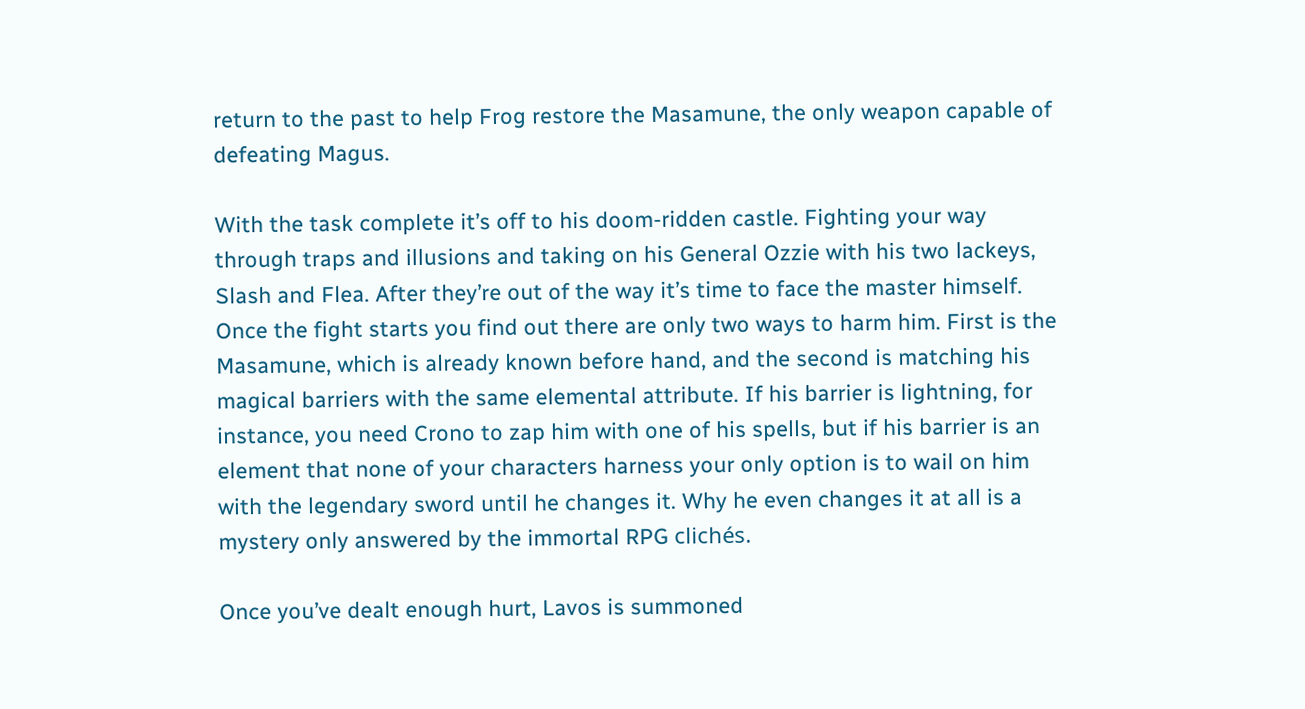return to the past to help Frog restore the Masamune, the only weapon capable of defeating Magus.

With the task complete it’s off to his doom-ridden castle. Fighting your way through traps and illusions and taking on his General Ozzie with his two lackeys, Slash and Flea. After they’re out of the way it’s time to face the master himself. Once the fight starts you find out there are only two ways to harm him. First is the Masamune, which is already known before hand, and the second is matching his magical barriers with the same elemental attribute. If his barrier is lightning, for instance, you need Crono to zap him with one of his spells, but if his barrier is an element that none of your characters harness your only option is to wail on him with the legendary sword until he changes it. Why he even changes it at all is a mystery only answered by the immortal RPG clichés.

Once you’ve dealt enough hurt, Lavos is summoned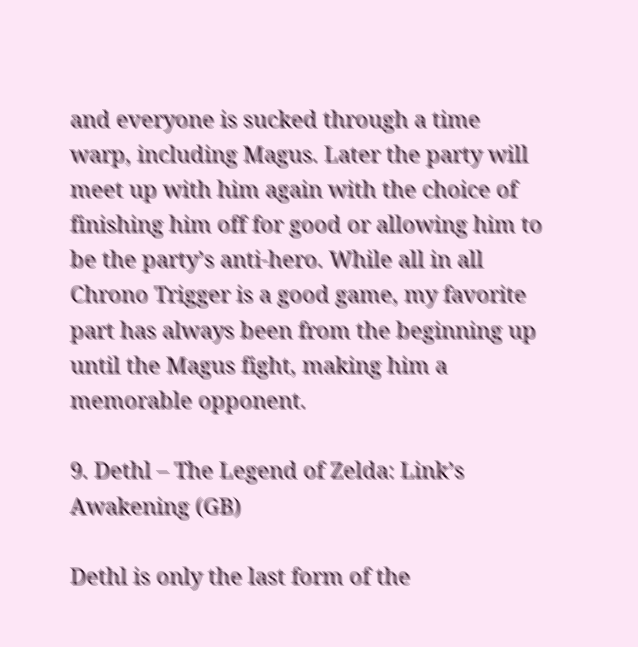and everyone is sucked through a time warp, including Magus. Later the party will meet up with him again with the choice of finishing him off for good or allowing him to be the party’s anti-hero. While all in all Chrono Trigger is a good game, my favorite part has always been from the beginning up until the Magus fight, making him a memorable opponent.

9. Dethl – The Legend of Zelda: Link’s Awakening (GB)

Dethl is only the last form of the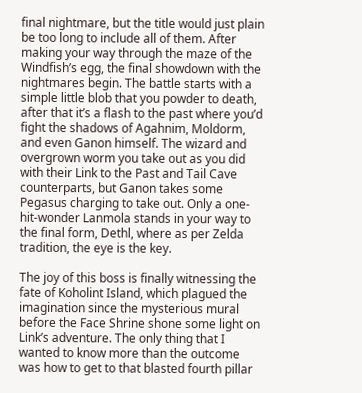final nightmare, but the title would just plain be too long to include all of them. After making your way through the maze of the Windfish’s egg, the final showdown with the nightmares begin. The battle starts with a simple little blob that you powder to death, after that it’s a flash to the past where you’d fight the shadows of Agahnim, Moldorm, and even Ganon himself. The wizard and overgrown worm you take out as you did with their Link to the Past and Tail Cave counterparts, but Ganon takes some Pegasus charging to take out. Only a one-hit-wonder Lanmola stands in your way to the final form, Dethl, where as per Zelda tradition, the eye is the key.

The joy of this boss is finally witnessing the fate of Koholint Island, which plagued the imagination since the mysterious mural before the Face Shrine shone some light on Link’s adventure. The only thing that I wanted to know more than the outcome was how to get to that blasted fourth pillar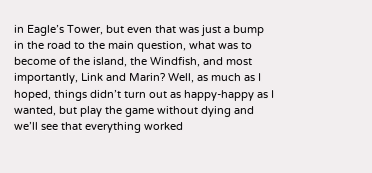in Eagle’s Tower, but even that was just a bump in the road to the main question, what was to become of the island, the Windfish, and most importantly, Link and Marin? Well, as much as I hoped, things didn’t turn out as happy-happy as I wanted, but play the game without dying and we’ll see that everything worked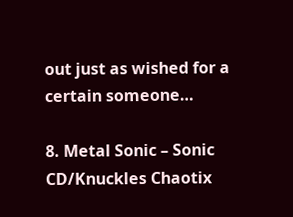out just as wished for a certain someone…

8. Metal Sonic – Sonic CD/Knuckles Chaotix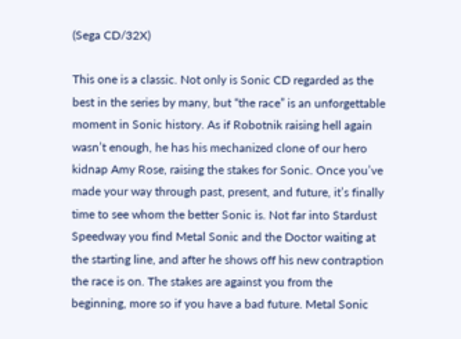(Sega CD/32X)

This one is a classic. Not only is Sonic CD regarded as the best in the series by many, but “the race” is an unforgettable moment in Sonic history. As if Robotnik raising hell again wasn’t enough, he has his mechanized clone of our hero kidnap Amy Rose, raising the stakes for Sonic. Once you’ve made your way through past, present, and future, it’s finally time to see whom the better Sonic is. Not far into Stardust Speedway you find Metal Sonic and the Doctor waiting at the starting line, and after he shows off his new contraption the race is on. The stakes are against you from the beginning, more so if you have a bad future. Metal Sonic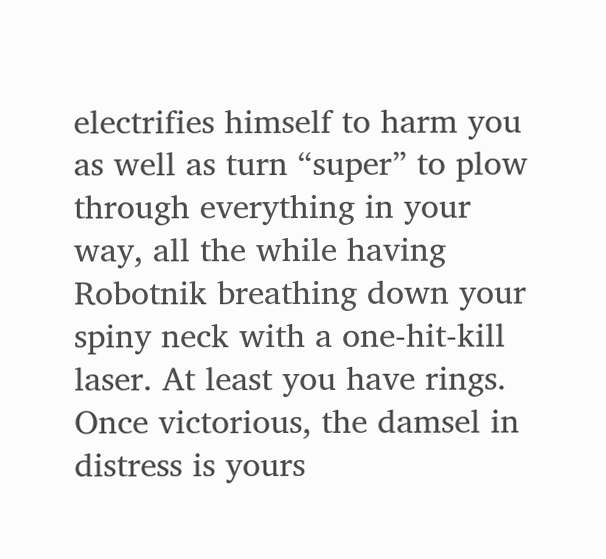electrifies himself to harm you as well as turn “super” to plow through everything in your way, all the while having Robotnik breathing down your spiny neck with a one-hit-kill laser. At least you have rings. Once victorious, the damsel in distress is yours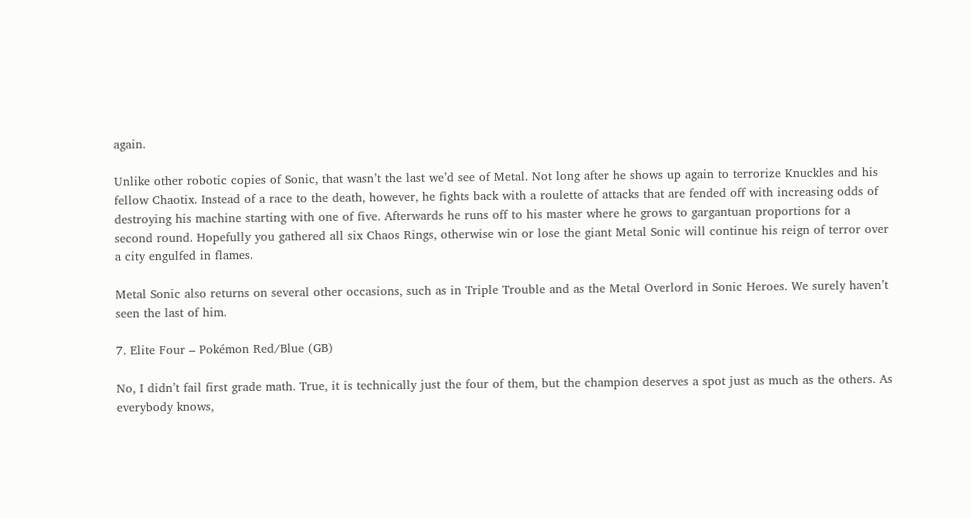again.

Unlike other robotic copies of Sonic, that wasn’t the last we’d see of Metal. Not long after he shows up again to terrorize Knuckles and his fellow Chaotix. Instead of a race to the death, however, he fights back with a roulette of attacks that are fended off with increasing odds of destroying his machine starting with one of five. Afterwards he runs off to his master where he grows to gargantuan proportions for a second round. Hopefully you gathered all six Chaos Rings, otherwise win or lose the giant Metal Sonic will continue his reign of terror over a city engulfed in flames.

Metal Sonic also returns on several other occasions, such as in Triple Trouble and as the Metal Overlord in Sonic Heroes. We surely haven’t seen the last of him.

7. Elite Four – Pokémon Red/Blue (GB)

No, I didn’t fail first grade math. True, it is technically just the four of them, but the champion deserves a spot just as much as the others. As everybody knows,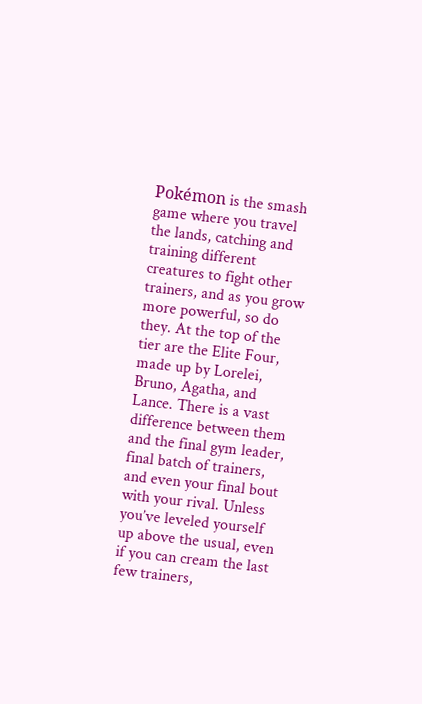Pokémon is the smash game where you travel the lands, catching and training different creatures to fight other trainers, and as you grow more powerful, so do they. At the top of the tier are the Elite Four, made up by Lorelei, Bruno, Agatha, and Lance. There is a vast difference between them and the final gym leader, final batch of trainers, and even your final bout with your rival. Unless you’ve leveled yourself up above the usual, even if you can cream the last few trainers,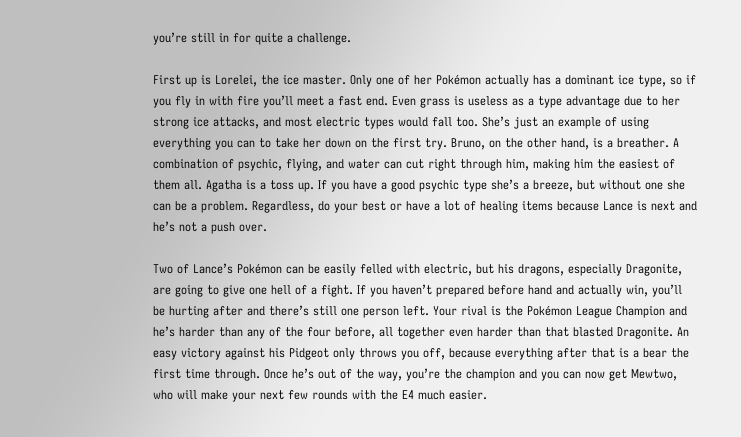you’re still in for quite a challenge.

First up is Lorelei, the ice master. Only one of her Pokémon actually has a dominant ice type, so if you fly in with fire you’ll meet a fast end. Even grass is useless as a type advantage due to her strong ice attacks, and most electric types would fall too. She’s just an example of using everything you can to take her down on the first try. Bruno, on the other hand, is a breather. A combination of psychic, flying, and water can cut right through him, making him the easiest of them all. Agatha is a toss up. If you have a good psychic type she’s a breeze, but without one she can be a problem. Regardless, do your best or have a lot of healing items because Lance is next and he’s not a push over.

Two of Lance’s Pokémon can be easily felled with electric, but his dragons, especially Dragonite, are going to give one hell of a fight. If you haven’t prepared before hand and actually win, you’ll be hurting after and there’s still one person left. Your rival is the Pokémon League Champion and he’s harder than any of the four before, all together even harder than that blasted Dragonite. An easy victory against his Pidgeot only throws you off, because everything after that is a bear the first time through. Once he’s out of the way, you’re the champion and you can now get Mewtwo, who will make your next few rounds with the E4 much easier.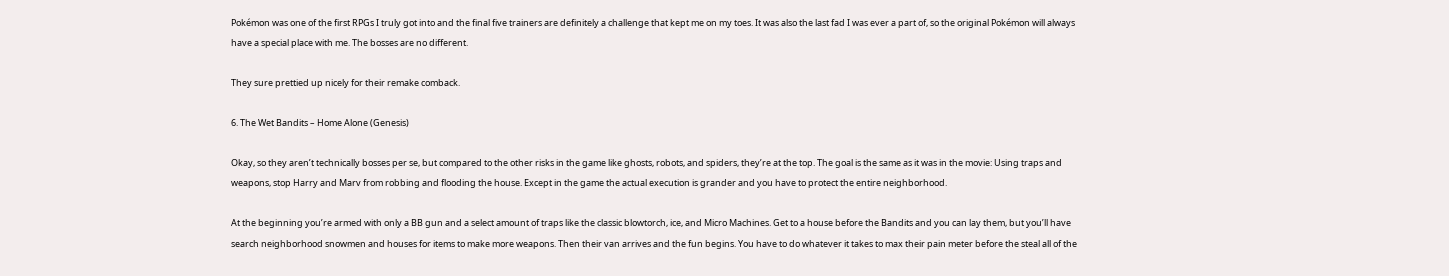Pokémon was one of the first RPGs I truly got into and the final five trainers are definitely a challenge that kept me on my toes. It was also the last fad I was ever a part of, so the original Pokémon will always have a special place with me. The bosses are no different.

They sure prettied up nicely for their remake comback.

6. The Wet Bandits – Home Alone (Genesis)

Okay, so they aren’t technically bosses per se, but compared to the other risks in the game like ghosts, robots, and spiders, they’re at the top. The goal is the same as it was in the movie: Using traps and weapons, stop Harry and Marv from robbing and flooding the house. Except in the game the actual execution is grander and you have to protect the entire neighborhood.

At the beginning you’re armed with only a BB gun and a select amount of traps like the classic blowtorch, ice, and Micro Machines. Get to a house before the Bandits and you can lay them, but you’ll have search neighborhood snowmen and houses for items to make more weapons. Then their van arrives and the fun begins. You have to do whatever it takes to max their pain meter before the steal all of the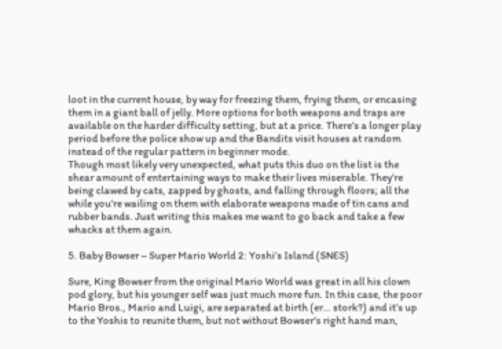loot in the current house, by way for freezing them, frying them, or encasing them in a giant ball of jelly. More options for both weapons and traps are available on the harder difficulty setting, but at a price. There’s a longer play period before the police show up and the Bandits visit houses at random instead of the regular pattern in beginner mode.
Though most likely very unexpected, what puts this duo on the list is the shear amount of entertaining ways to make their lives miserable. They’re being clawed by cats, zapped by ghosts, and falling through floors; all the while you’re wailing on them with elaborate weapons made of tin cans and rubber bands. Just writing this makes me want to go back and take a few whacks at them again.

5. Baby Bowser – Super Mario World 2: Yoshi’s Island (SNES)

Sure, King Bowser from the original Mario World was great in all his clown pod glory, but his younger self was just much more fun. In this case, the poor Mario Bros., Mario and Luigi, are separated at birth (er… stork?) and it’s up to the Yoshis to reunite them, but not without Bowser’s right hand man,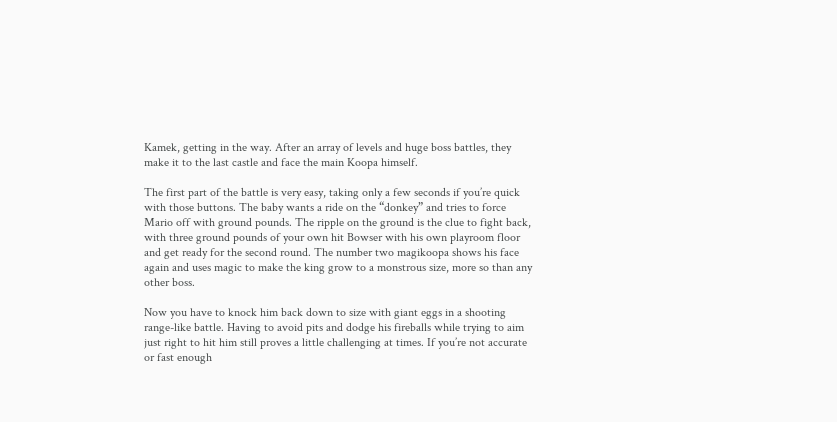Kamek, getting in the way. After an array of levels and huge boss battles, they make it to the last castle and face the main Koopa himself.

The first part of the battle is very easy, taking only a few seconds if you’re quick with those buttons. The baby wants a ride on the “donkey” and tries to force Mario off with ground pounds. The ripple on the ground is the clue to fight back, with three ground pounds of your own hit Bowser with his own playroom floor and get ready for the second round. The number two magikoopa shows his face again and uses magic to make the king grow to a monstrous size, more so than any other boss.

Now you have to knock him back down to size with giant eggs in a shooting range-like battle. Having to avoid pits and dodge his fireballs while trying to aim just right to hit him still proves a little challenging at times. If you’re not accurate or fast enough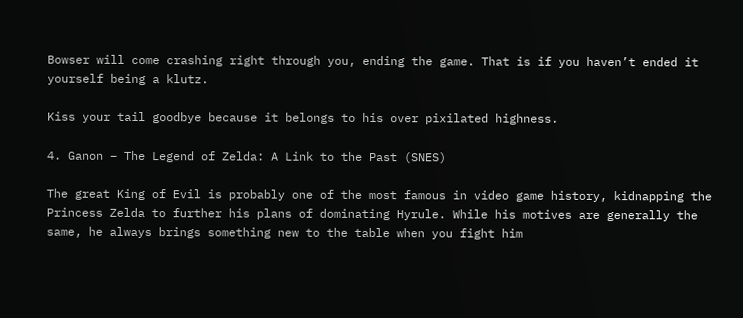Bowser will come crashing right through you, ending the game. That is if you haven’t ended it yourself being a klutz.

Kiss your tail goodbye because it belongs to his over pixilated highness.

4. Ganon – The Legend of Zelda: A Link to the Past (SNES)

The great King of Evil is probably one of the most famous in video game history, kidnapping the Princess Zelda to further his plans of dominating Hyrule. While his motives are generally the same, he always brings something new to the table when you fight him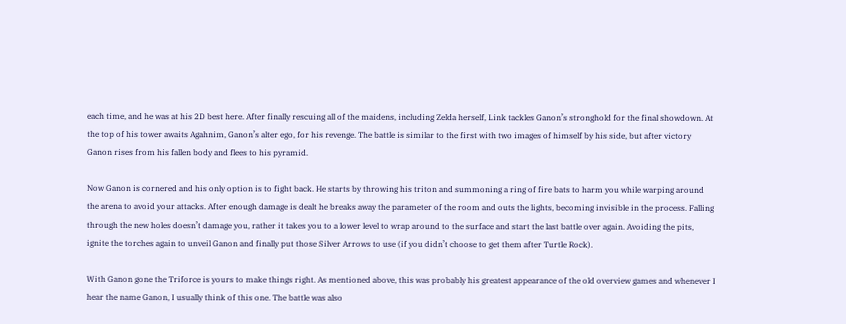each time, and he was at his 2D best here. After finally rescuing all of the maidens, including Zelda herself, Link tackles Ganon’s stronghold for the final showdown. At the top of his tower awaits Agahnim, Ganon’s alter ego, for his revenge. The battle is similar to the first with two images of himself by his side, but after victory Ganon rises from his fallen body and flees to his pyramid.

Now Ganon is cornered and his only option is to fight back. He starts by throwing his triton and summoning a ring of fire bats to harm you while warping around the arena to avoid your attacks. After enough damage is dealt he breaks away the parameter of the room and outs the lights, becoming invisible in the process. Falling through the new holes doesn’t damage you, rather it takes you to a lower level to wrap around to the surface and start the last battle over again. Avoiding the pits, ignite the torches again to unveil Ganon and finally put those Silver Arrows to use (if you didn’t choose to get them after Turtle Rock).

With Ganon gone the Triforce is yours to make things right. As mentioned above, this was probably his greatest appearance of the old overview games and whenever I hear the name Ganon, I usually think of this one. The battle was also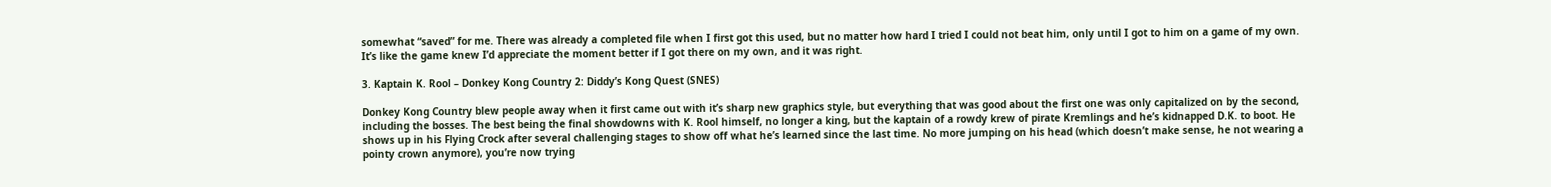somewhat “saved” for me. There was already a completed file when I first got this used, but no matter how hard I tried I could not beat him, only until I got to him on a game of my own. It’s like the game knew I’d appreciate the moment better if I got there on my own, and it was right.

3. Kaptain K. Rool – Donkey Kong Country 2: Diddy’s Kong Quest (SNES)

Donkey Kong Country blew people away when it first came out with it’s sharp new graphics style, but everything that was good about the first one was only capitalized on by the second, including the bosses. The best being the final showdowns with K. Rool himself, no longer a king, but the kaptain of a rowdy krew of pirate Kremlings and he’s kidnapped D.K. to boot. He shows up in his Flying Crock after several challenging stages to show off what he’s learned since the last time. No more jumping on his head (which doesn’t make sense, he not wearing a pointy crown anymore), you’re now trying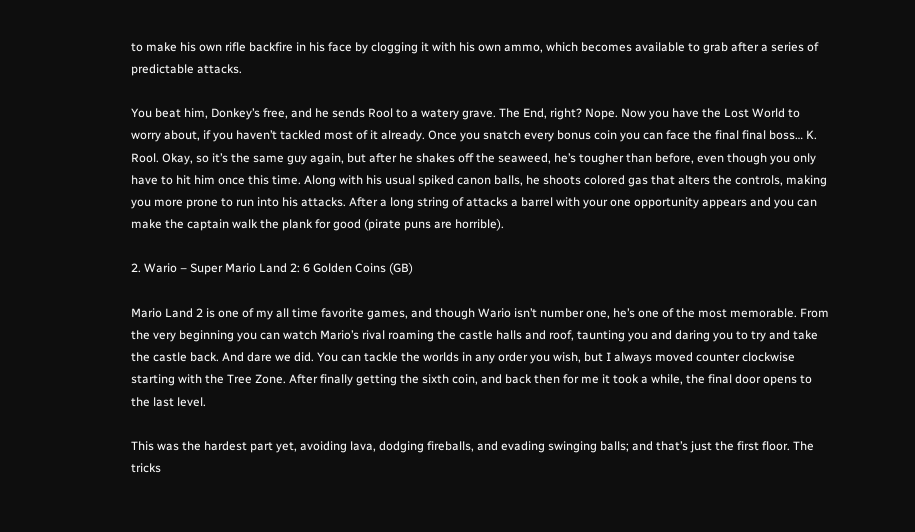to make his own rifle backfire in his face by clogging it with his own ammo, which becomes available to grab after a series of predictable attacks.

You beat him, Donkey’s free, and he sends Rool to a watery grave. The End, right? Nope. Now you have the Lost World to worry about, if you haven’t tackled most of it already. Once you snatch every bonus coin you can face the final final boss… K. Rool. Okay, so it’s the same guy again, but after he shakes off the seaweed, he’s tougher than before, even though you only have to hit him once this time. Along with his usual spiked canon balls, he shoots colored gas that alters the controls, making you more prone to run into his attacks. After a long string of attacks a barrel with your one opportunity appears and you can make the captain walk the plank for good (pirate puns are horrible).

2. Wario – Super Mario Land 2: 6 Golden Coins (GB)

Mario Land 2 is one of my all time favorite games, and though Wario isn’t number one, he’s one of the most memorable. From the very beginning you can watch Mario’s rival roaming the castle halls and roof, taunting you and daring you to try and take the castle back. And dare we did. You can tackle the worlds in any order you wish, but I always moved counter clockwise starting with the Tree Zone. After finally getting the sixth coin, and back then for me it took a while, the final door opens to the last level.

This was the hardest part yet, avoiding lava, dodging fireballs, and evading swinging balls; and that’s just the first floor. The tricks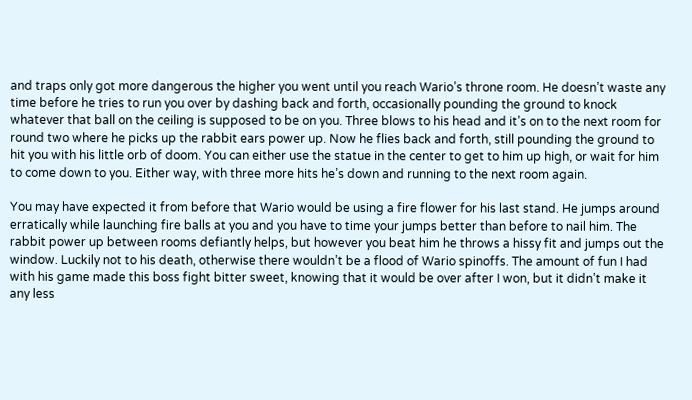and traps only got more dangerous the higher you went until you reach Wario’s throne room. He doesn’t waste any time before he tries to run you over by dashing back and forth, occasionally pounding the ground to knock whatever that ball on the ceiling is supposed to be on you. Three blows to his head and it’s on to the next room for round two where he picks up the rabbit ears power up. Now he flies back and forth, still pounding the ground to hit you with his little orb of doom. You can either use the statue in the center to get to him up high, or wait for him to come down to you. Either way, with three more hits he’s down and running to the next room again.

You may have expected it from before that Wario would be using a fire flower for his last stand. He jumps around erratically while launching fire balls at you and you have to time your jumps better than before to nail him. The rabbit power up between rooms defiantly helps, but however you beat him he throws a hissy fit and jumps out the window. Luckily not to his death, otherwise there wouldn’t be a flood of Wario spinoffs. The amount of fun I had with his game made this boss fight bitter sweet, knowing that it would be over after I won, but it didn’t make it any less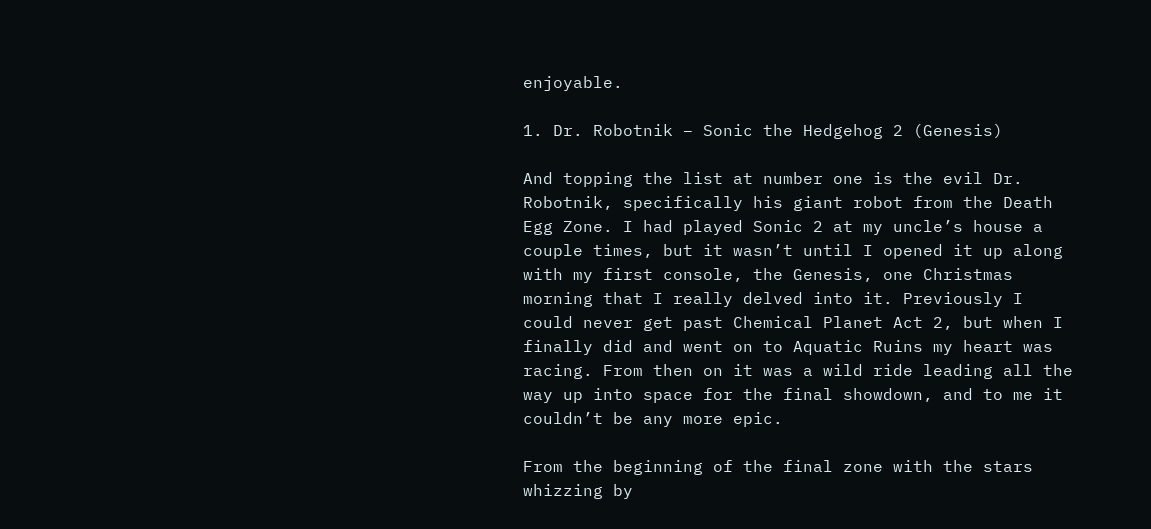enjoyable.

1. Dr. Robotnik – Sonic the Hedgehog 2 (Genesis)

And topping the list at number one is the evil Dr. Robotnik, specifically his giant robot from the Death Egg Zone. I had played Sonic 2 at my uncle’s house a couple times, but it wasn’t until I opened it up along with my first console, the Genesis, one Christmas morning that I really delved into it. Previously I could never get past Chemical Planet Act 2, but when I finally did and went on to Aquatic Ruins my heart was racing. From then on it was a wild ride leading all the way up into space for the final showdown, and to me it couldn’t be any more epic.

From the beginning of the final zone with the stars whizzing by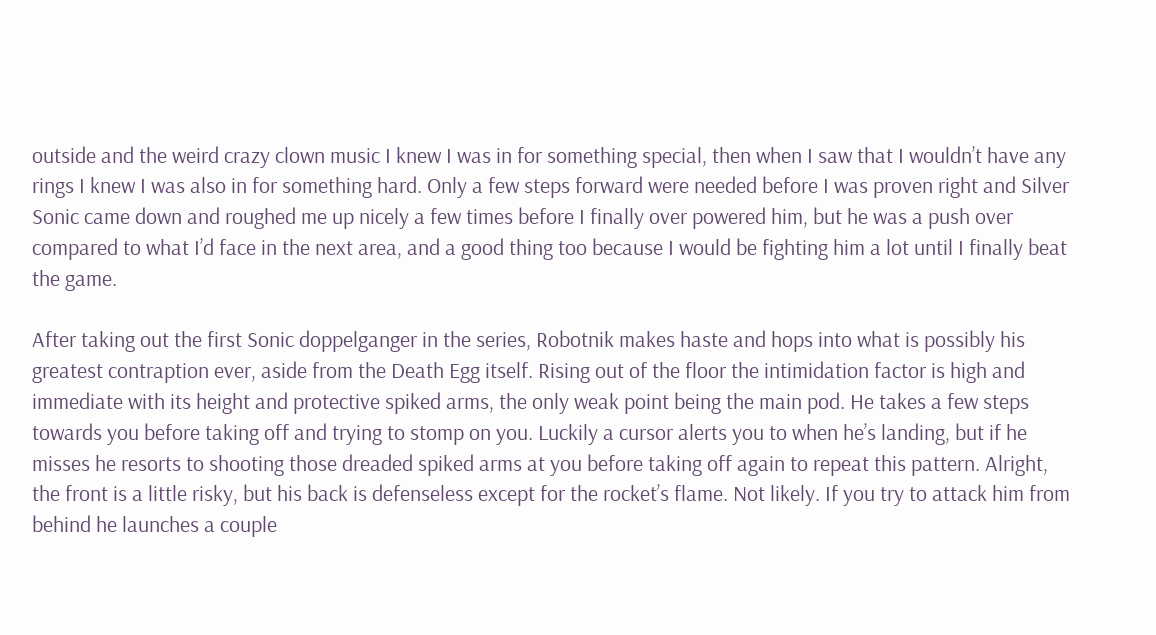outside and the weird crazy clown music I knew I was in for something special, then when I saw that I wouldn’t have any rings I knew I was also in for something hard. Only a few steps forward were needed before I was proven right and Silver Sonic came down and roughed me up nicely a few times before I finally over powered him, but he was a push over compared to what I’d face in the next area, and a good thing too because I would be fighting him a lot until I finally beat the game.

After taking out the first Sonic doppelganger in the series, Robotnik makes haste and hops into what is possibly his greatest contraption ever, aside from the Death Egg itself. Rising out of the floor the intimidation factor is high and immediate with its height and protective spiked arms, the only weak point being the main pod. He takes a few steps towards you before taking off and trying to stomp on you. Luckily a cursor alerts you to when he’s landing, but if he misses he resorts to shooting those dreaded spiked arms at you before taking off again to repeat this pattern. Alright, the front is a little risky, but his back is defenseless except for the rocket’s flame. Not likely. If you try to attack him from behind he launches a couple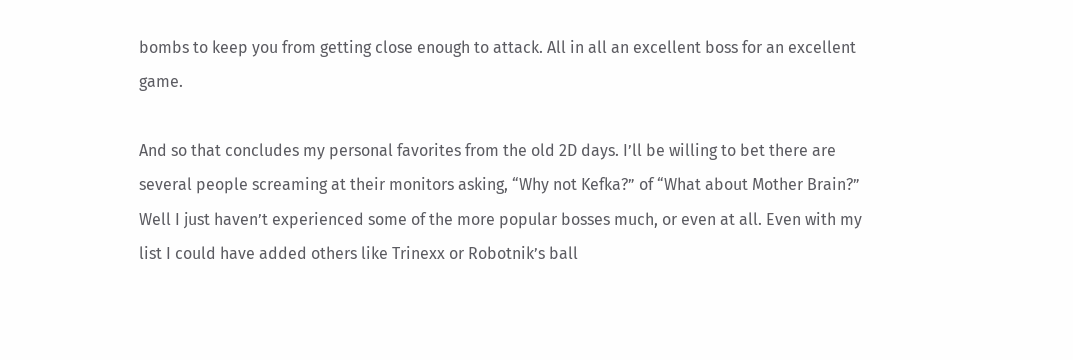bombs to keep you from getting close enough to attack. All in all an excellent boss for an excellent game.

And so that concludes my personal favorites from the old 2D days. I’ll be willing to bet there are several people screaming at their monitors asking, “Why not Kefka?” of “What about Mother Brain?” Well I just haven’t experienced some of the more popular bosses much, or even at all. Even with my list I could have added others like Trinexx or Robotnik’s ball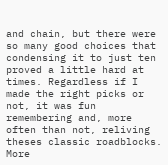and chain, but there were so many good choices that condensing it to just ten proved a little hard at times. Regardless if I made the right picks or not, it was fun remembering and, more often than not, reliving theses classic roadblocks.
More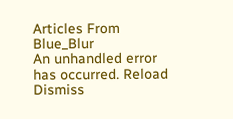Articles From Blue_Blur
An unhandled error has occurred. Reload Dismiss